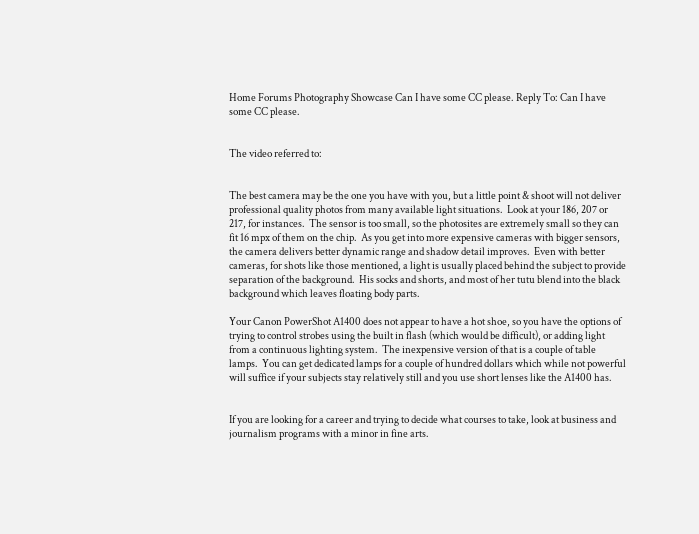Home Forums Photography Showcase Can I have some CC please. Reply To: Can I have some CC please.


The video referred to:


The best camera may be the one you have with you, but a little point & shoot will not deliver professional quality photos from many available light situations.  Look at your 186, 207 or 217, for instances.  The sensor is too small, so the photosites are extremely small so they can fit 16 mpx of them on the chip.  As you get into more expensive cameras with bigger sensors, the camera delivers better dynamic range and shadow detail improves.  Even with better cameras, for shots like those mentioned, a light is usually placed behind the subject to provide separation of the background.  His socks and shorts, and most of her tutu blend into the black background which leaves floating body parts.

Your Canon PowerShot A1400 does not appear to have a hot shoe, so you have the options of trying to control strobes using the built in flash (which would be difficult), or adding light from a continuous lighting system.  The inexpensive version of that is a couple of table lamps.  You can get dedicated lamps for a couple of hundred dollars which while not powerful will suffice if your subjects stay relatively still and you use short lenses like the A1400 has.


If you are looking for a career and trying to decide what courses to take, look at business and journalism programs with a minor in fine arts.